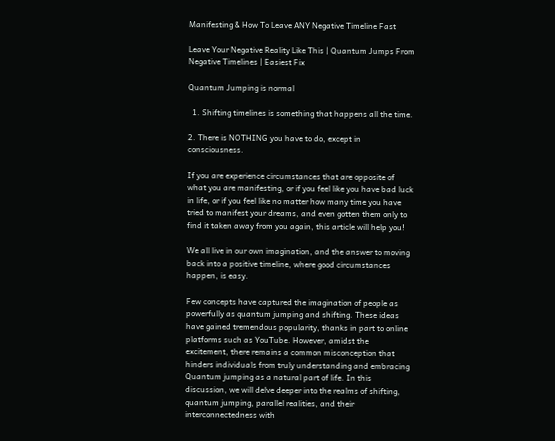Manifesting & How To Leave ANY Negative Timeline Fast

Leave Your Negative Reality Like This | Quantum Jumps From Negative Timelines | Easiest Fix

Quantum Jumping is normal

  1. Shifting timelines is something that happens all the time.

2. There is NOTHING you have to do, except in consciousness.

If you are experience circumstances that are opposite of what you are manifesting, or if you feel like you have bad luck in life, or if you feel like no matter how many time you have tried to manifest your dreams, and even gotten them only to find it taken away from you again, this article will help you!

We all live in our own imagination, and the answer to moving back into a positive timeline, where good circumstances happen, is easy.

Few concepts have captured the imagination of people as powerfully as quantum jumping and shifting. These ideas have gained tremendous popularity, thanks in part to online platforms such as YouTube. However, amidst the excitement, there remains a common misconception that hinders individuals from truly understanding and embracing Quantum jumping as a natural part of life. In this discussion, we will delve deeper into the realms of shifting, quantum jumping, parallel realities, and their interconnectedness with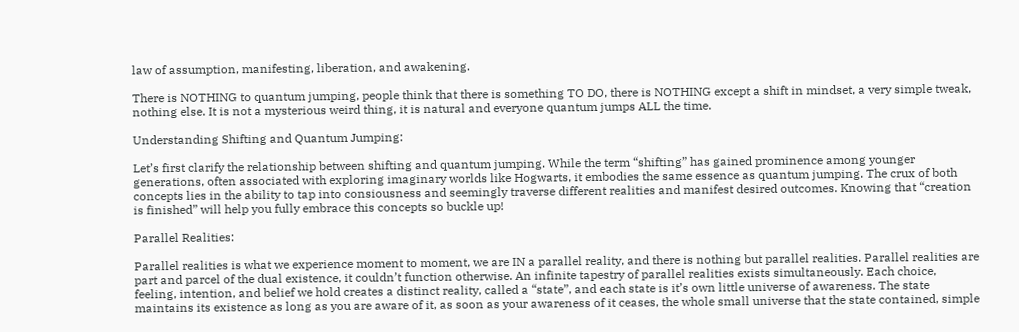law of assumption, manifesting, liberation, and awakening.

There is NOTHING to quantum jumping, people think that there is something TO DO, there is NOTHING except a shift in mindset, a very simple tweak, nothing else. It is not a mysterious weird thing, it is natural and everyone quantum jumps ALL the time.

Understanding Shifting and Quantum Jumping:

Let’s first clarify the relationship between shifting and quantum jumping. While the term “shifting” has gained prominence among younger generations, often associated with exploring imaginary worlds like Hogwarts, it embodies the same essence as quantum jumping. The crux of both concepts lies in the ability to tap into consiousness and seemingly traverse different realities and manifest desired outcomes. Knowing that “creation is finished” will help you fully embrace this concepts so buckle up!

Parallel Realities:

Parallel realities is what we experience moment to moment, we are IN a parallel reality, and there is nothing but parallel realities. Parallel realities are part and parcel of the dual existence, it couldn’t function otherwise. An infinite tapestry of parallel realities exists simultaneously. Each choice, feeling, intention, and belief we hold creates a distinct reality, called a “state”, and each state is it’s own little universe of awareness. The state maintains its existence as long as you are aware of it, as soon as your awareness of it ceases, the whole small universe that the state contained, simple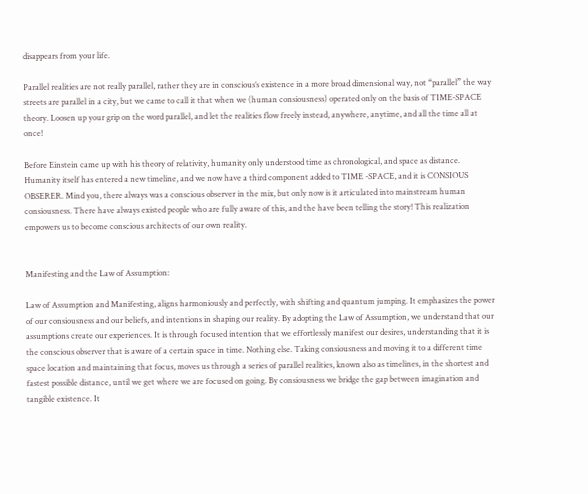disappears from your life.

Parallel realities are not really parallel, rather they are in conscious’s existence in a more broad dimensional way, not “parallel” the way streets are parallel in a city, but we came to call it that when we (human consiousness) operated only on the basis of TIME-SPACE theory. Loosen up your grip on the word parallel, and let the realities flow freely instead, anywhere, anytime, and all the time all at once!

Before Einstein came up with his theory of relativity, humanity only understood time as chronological, and space as distance. Humanity itself has entered a new timeline, and we now have a third component added to TIME -SPACE, and it is CONSIOUS OBSERER. Mind you, there always was a conscious observer in the mix, but only now is it articulated into mainstream human consiousness. There have always existed people who are fully aware of this, and the have been telling the story! This realization empowers us to become conscious architects of our own reality.


Manifesting and the Law of Assumption:

Law of Assumption and Manifesting, aligns harmoniously and perfectly, with shifting and quantum jumping. It emphasizes the power of our consiousness and our beliefs, and intentions in shaping our reality. By adopting the Law of Assumption, we understand that our assumptions create our experiences. It is through focused intention that we effortlessly manifest our desires, understanding that it is the conscious observer that is aware of a certain space in time. Nothing else. Taking consiousness and moving it to a different time space location and maintaining that focus, moves us through a series of parallel realities, known also as timelines, in the shortest and fastest possible distance, until we get where we are focused on going. By consiousness we bridge the gap between imagination and tangible existence. It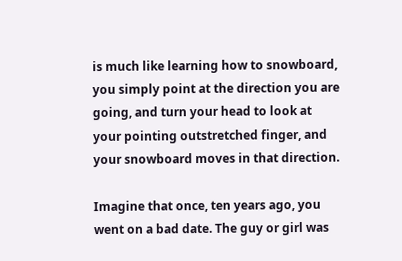is much like learning how to snowboard, you simply point at the direction you are going, and turn your head to look at your pointing outstretched finger, and your snowboard moves in that direction.

Imagine that once, ten years ago, you went on a bad date. The guy or girl was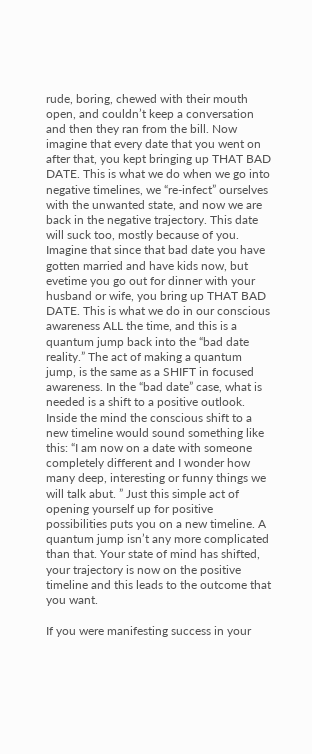rude, boring, chewed with their mouth open, and couldn’t keep a conversation and then they ran from the bill. Now imagine that every date that you went on after that, you kept bringing up THAT BAD DATE. This is what we do when we go into negative timelines, we “re-infect” ourselves with the unwanted state, and now we are back in the negative trajectory. This date will suck too, mostly because of you. Imagine that since that bad date you have gotten married and have kids now, but evetime you go out for dinner with your husband or wife, you bring up THAT BAD DATE. This is what we do in our conscious awareness ALL the time, and this is a quantum jump back into the “bad date reality.” The act of making a quantum jump, is the same as a SHIFT in focused awareness. In the “bad date” case, what is needed is a shift to a positive outlook. Inside the mind the conscious shift to a new timeline would sound something like this: “I am now on a date with someone completely different and I wonder how many deep, interesting or funny things we will talk abut. ” Just this simple act of opening yourself up for positive possibilities puts you on a new timeline. A quantum jump isn’t any more complicated than that. Your state of mind has shifted, your trajectory is now on the positive timeline and this leads to the outcome that you want.

If you were manifesting success in your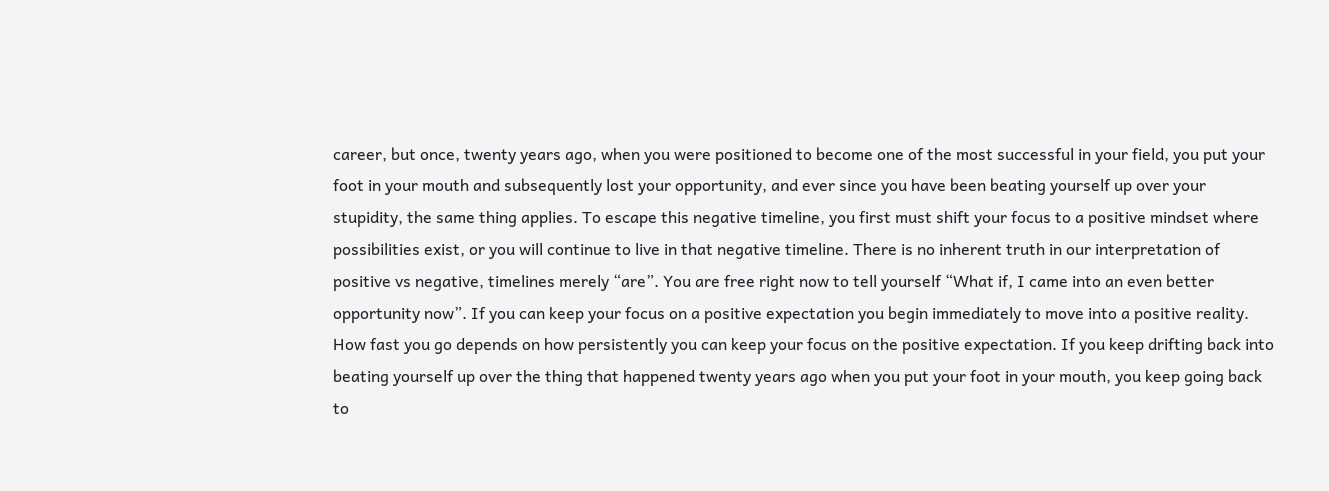career, but once, twenty years ago, when you were positioned to become one of the most successful in your field, you put your foot in your mouth and subsequently lost your opportunity, and ever since you have been beating yourself up over your stupidity, the same thing applies. To escape this negative timeline, you first must shift your focus to a positive mindset where possibilities exist, or you will continue to live in that negative timeline. There is no inherent truth in our interpretation of positive vs negative, timelines merely “are”. You are free right now to tell yourself “What if, I came into an even better opportunity now”. If you can keep your focus on a positive expectation you begin immediately to move into a positive reality. How fast you go depends on how persistently you can keep your focus on the positive expectation. If you keep drifting back into beating yourself up over the thing that happened twenty years ago when you put your foot in your mouth, you keep going back to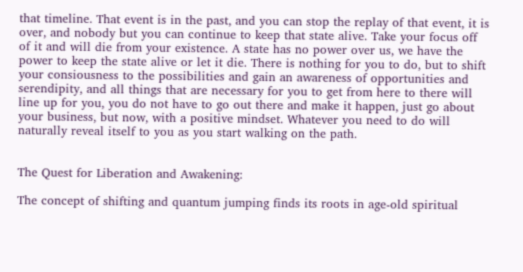that timeline. That event is in the past, and you can stop the replay of that event, it is over, and nobody but you can continue to keep that state alive. Take your focus off of it and will die from your existence. A state has no power over us, we have the power to keep the state alive or let it die. There is nothing for you to do, but to shift your consiousness to the possibilities and gain an awareness of opportunities and serendipity, and all things that are necessary for you to get from here to there will line up for you, you do not have to go out there and make it happen, just go about your business, but now, with a positive mindset. Whatever you need to do will naturally reveal itself to you as you start walking on the path.


The Quest for Liberation and Awakening:

The concept of shifting and quantum jumping finds its roots in age-old spiritual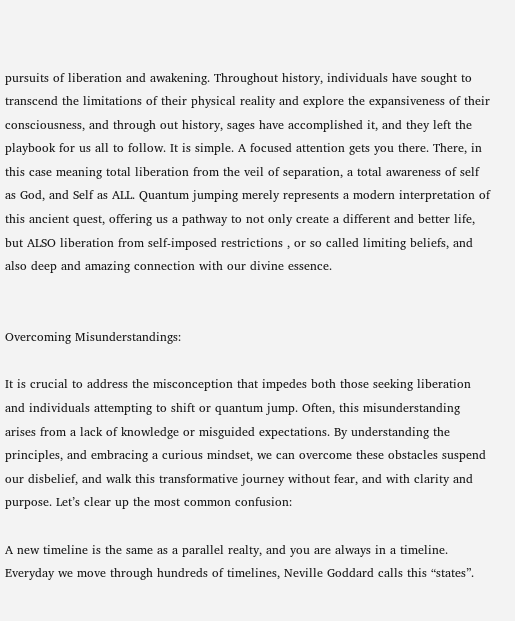pursuits of liberation and awakening. Throughout history, individuals have sought to transcend the limitations of their physical reality and explore the expansiveness of their consciousness, and through out history, sages have accomplished it, and they left the playbook for us all to follow. It is simple. A focused attention gets you there. There, in this case meaning total liberation from the veil of separation, a total awareness of self as God, and Self as ALL. Quantum jumping merely represents a modern interpretation of this ancient quest, offering us a pathway to not only create a different and better life, but ALSO liberation from self-imposed restrictions , or so called limiting beliefs, and also deep and amazing connection with our divine essence.


Overcoming Misunderstandings:

It is crucial to address the misconception that impedes both those seeking liberation and individuals attempting to shift or quantum jump. Often, this misunderstanding arises from a lack of knowledge or misguided expectations. By understanding the principles, and embracing a curious mindset, we can overcome these obstacles suspend our disbelief, and walk this transformative journey without fear, and with clarity and purpose. Let’s clear up the most common confusion:

A new timeline is the same as a parallel realty, and you are always in a timeline. Everyday we move through hundreds of timelines, Neville Goddard calls this “states”.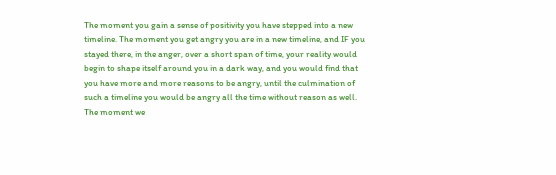The moment you gain a sense of positivity you have stepped into a new timeline. The moment you get angry you are in a new timeline, and IF you stayed there, in the anger, over a short span of time, your reality would begin to shape itself around you in a dark way, and you would find that you have more and more reasons to be angry, until the culmination of such a timeline you would be angry all the time without reason as well. The moment we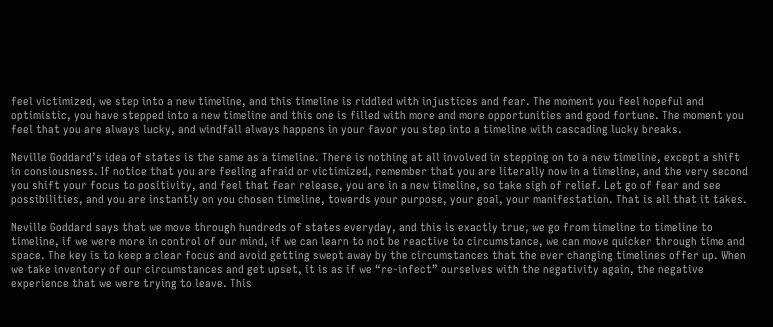feel victimized, we step into a new timeline, and this timeline is riddled with injustices and fear. The moment you feel hopeful and optimistic, you have stepped into a new timeline and this one is filled with more and more opportunities and good fortune. The moment you feel that you are always lucky, and windfall always happens in your favor you step into a timeline with cascading lucky breaks.

Neville Goddard’s idea of states is the same as a timeline. There is nothing at all involved in stepping on to a new timeline, except a shift in consiousness. If notice that you are feeling afraid or victimized, remember that you are literally now in a timeline, and the very second you shift your focus to positivity, and feel that fear release, you are in a new timeline, so take sigh of relief. Let go of fear and see possibilities, and you are instantly on you chosen timeline, towards your purpose, your goal, your manifestation. That is all that it takes.

Neville Goddard says that we move through hundreds of states everyday, and this is exactly true, we go from timeline to timeline to timeline, if we were more in control of our mind, if we can learn to not be reactive to circumstance, we can move quicker through time and space. The key is to keep a clear focus and avoid getting swept away by the circumstances that the ever changing timelines offer up. When we take inventory of our circumstances and get upset, it is as if we “re-infect” ourselves with the negativity again, the negative experience that we were trying to leave. This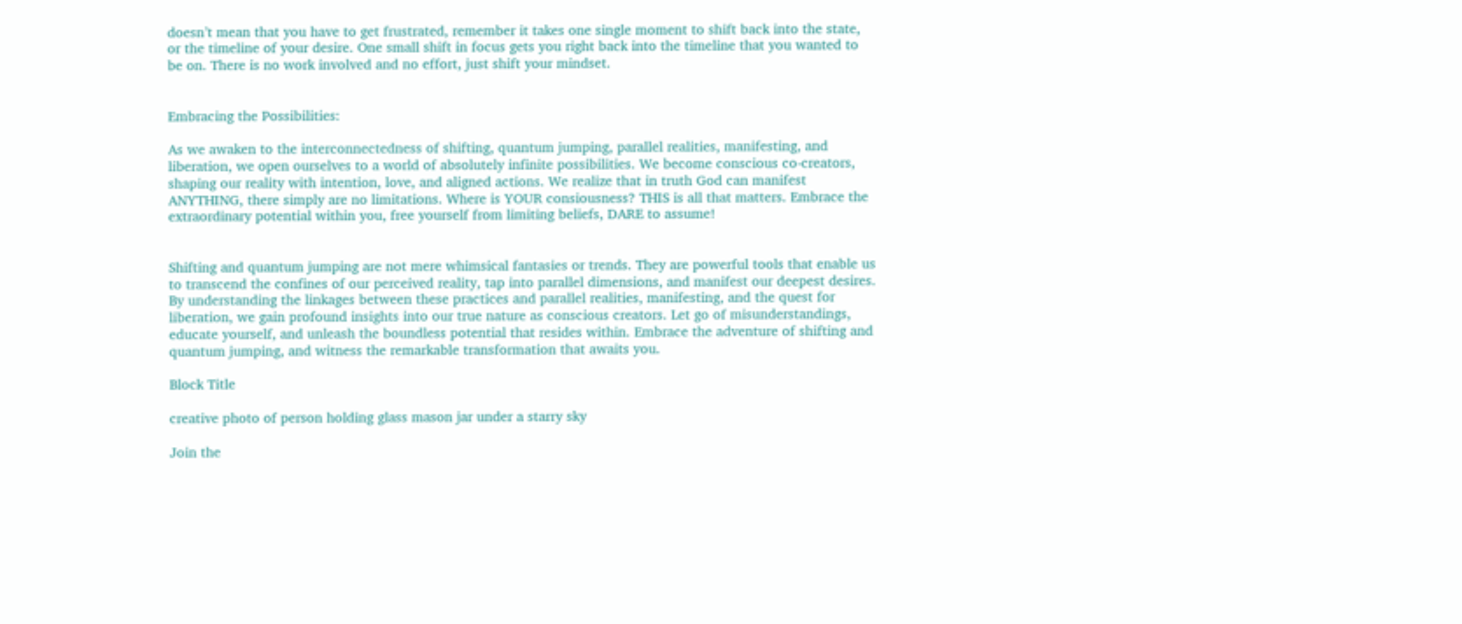doesn’t mean that you have to get frustrated, remember it takes one single moment to shift back into the state, or the timeline of your desire. One small shift in focus gets you right back into the timeline that you wanted to be on. There is no work involved and no effort, just shift your mindset.


Embracing the Possibilities:

As we awaken to the interconnectedness of shifting, quantum jumping, parallel realities, manifesting, and liberation, we open ourselves to a world of absolutely infinite possibilities. We become conscious co-creators, shaping our reality with intention, love, and aligned actions. We realize that in truth God can manifest ANYTHING, there simply are no limitations. Where is YOUR consiousness? THIS is all that matters. Embrace the extraordinary potential within you, free yourself from limiting beliefs, DARE to assume!


Shifting and quantum jumping are not mere whimsical fantasies or trends. They are powerful tools that enable us to transcend the confines of our perceived reality, tap into parallel dimensions, and manifest our deepest desires. By understanding the linkages between these practices and parallel realities, manifesting, and the quest for liberation, we gain profound insights into our true nature as conscious creators. Let go of misunderstandings, educate yourself, and unleash the boundless potential that resides within. Embrace the adventure of shifting and quantum jumping, and witness the remarkable transformation that awaits you.

Block Title

creative photo of person holding glass mason jar under a starry sky

Join the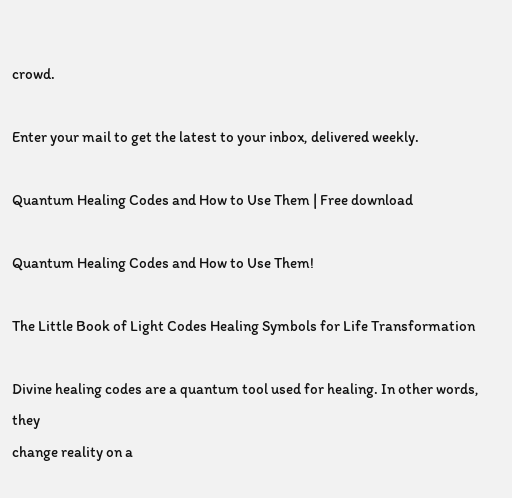crowd.

Enter your mail to get the latest to your inbox, delivered weekly.

Quantum Healing Codes and How to Use Them | Free download

Quantum Healing Codes and How to Use Them!

The Little Book of Light Codes Healing Symbols for Life Transformation

Divine healing codes are a quantum tool used for healing. In other words, they
change reality on a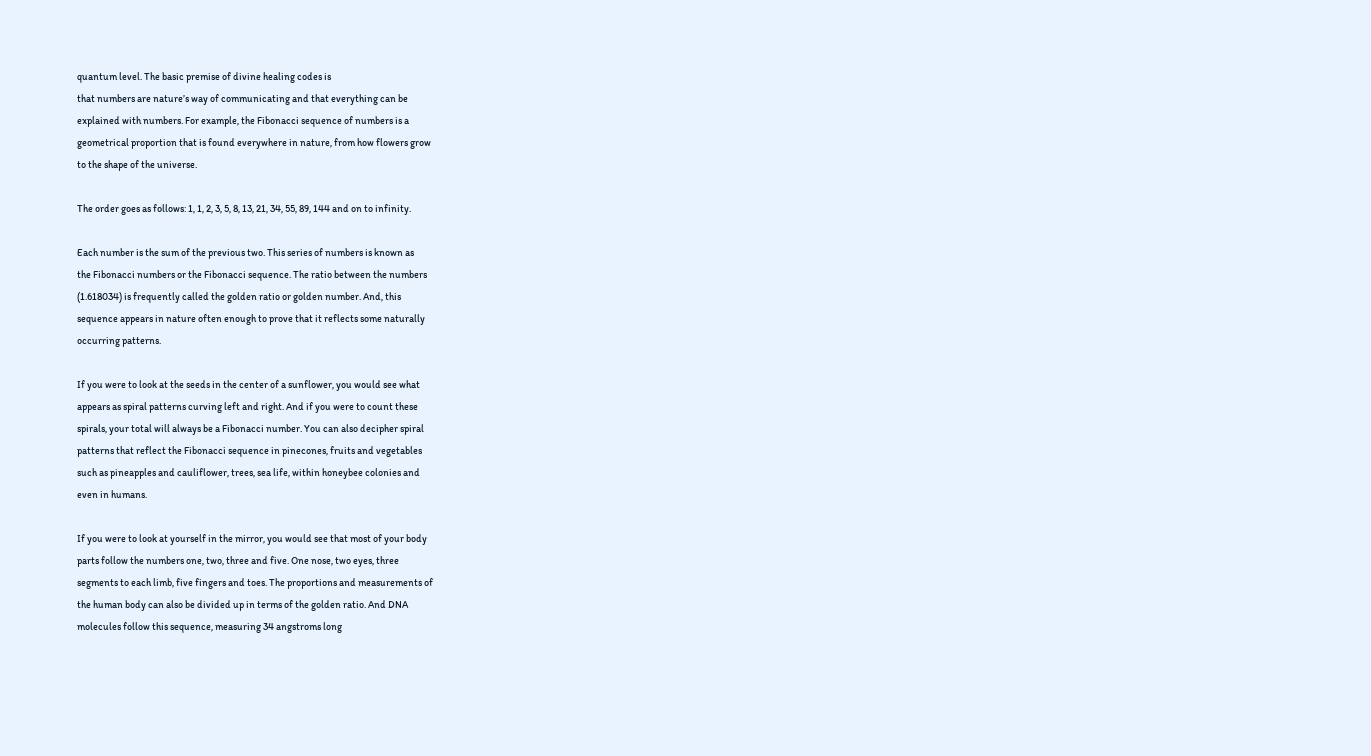quantum level. The basic premise of divine healing codes is
that numbers are nature’s way of communicating and that everything can be
explained with numbers. For example, the Fibonacci sequence of numbers is a
geometrical proportion that is found everywhere in nature, from how flowers grow
to the shape of the universe.

The order goes as follows: 1, 1, 2, 3, 5, 8, 13, 21, 34, 55, 89, 144 and on to infinity.

Each number is the sum of the previous two. This series of numbers is known as
the Fibonacci numbers or the Fibonacci sequence. The ratio between the numbers
(1.618034) is frequently called the golden ratio or golden number. And, this
sequence appears in nature often enough to prove that it reflects some naturally
occurring patterns.

If you were to look at the seeds in the center of a sunflower, you would see what
appears as spiral patterns curving left and right. And if you were to count these
spirals, your total will always be a Fibonacci number. You can also decipher spiral
patterns that reflect the Fibonacci sequence in pinecones, fruits and vegetables
such as pineapples and cauliflower, trees, sea life, within honeybee colonies and
even in humans.

If you were to look at yourself in the mirror, you would see that most of your body
parts follow the numbers one, two, three and five. One nose, two eyes, three
segments to each limb, five fingers and toes. The proportions and measurements of
the human body can also be divided up in terms of the golden ratio. And DNA
molecules follow this sequence, measuring 34 angstroms long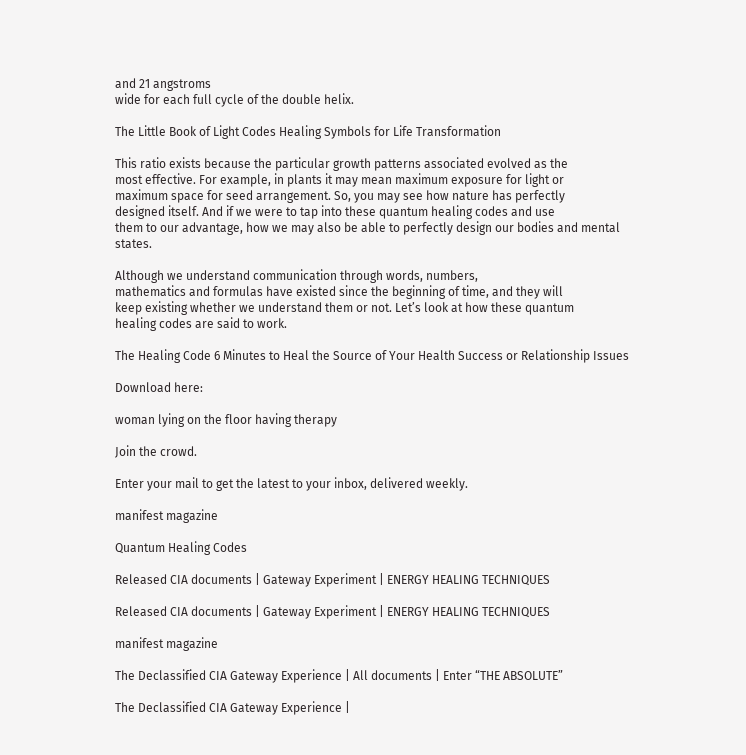and 21 angstroms
wide for each full cycle of the double helix.

The Little Book of Light Codes Healing Symbols for Life Transformation

This ratio exists because the particular growth patterns associated evolved as the
most effective. For example, in plants it may mean maximum exposure for light or
maximum space for seed arrangement. So, you may see how nature has perfectly
designed itself. And if we were to tap into these quantum healing codes and use
them to our advantage, how we may also be able to perfectly design our bodies and mental states.

Although we understand communication through words, numbers,
mathematics and formulas have existed since the beginning of time, and they will
keep existing whether we understand them or not. Let’s look at how these quantum
healing codes are said to work.

The Healing Code 6 Minutes to Heal the Source of Your Health Success or Relationship Issues

Download here:

woman lying on the floor having therapy

Join the crowd.

Enter your mail to get the latest to your inbox, delivered weekly.

manifest magazine

Quantum Healing Codes

Released CIA documents | Gateway Experiment | ENERGY HEALING TECHNIQUES

Released CIA documents | Gateway Experiment | ENERGY HEALING TECHNIQUES

manifest magazine

The Declassified CIA Gateway Experience | All documents | Enter “THE ABSOLUTE”

The Declassified CIA Gateway Experience |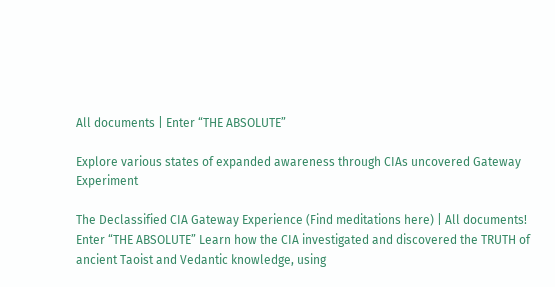All documents | Enter “THE ABSOLUTE”

Explore various states of expanded awareness through CIAs uncovered Gateway Experiment

The Declassified CIA Gateway Experience (Find meditations here) | All documents! Enter “THE ABSOLUTE” Learn how the CIA investigated and discovered the TRUTH of ancient Taoist and Vedantic knowledge, using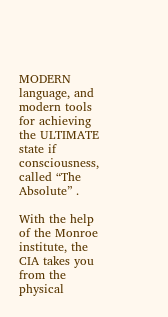MODERN language, and modern tools for achieving the ULTIMATE state if consciousness, called “The Absolute” .

With the help of the Monroe institute, the CIA takes you from the physical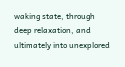waking state, through deep relaxation, and ultimately into unexplored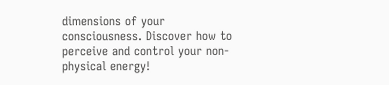dimensions of your consciousness. Discover how to perceive and control your non-physical energy!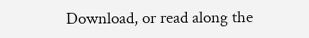Download, or read along the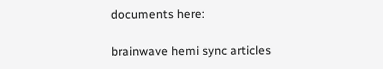documents here:

brainwave hemi sync articles